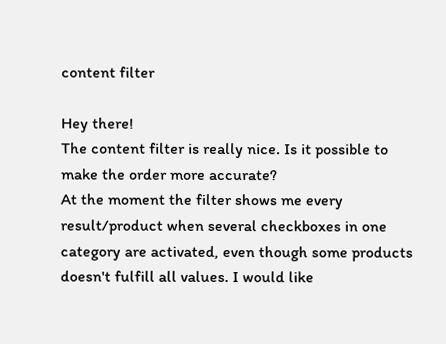content filter

Hey there!
The content filter is really nice. Is it possible to make the order more accurate?
At the moment the filter shows me every result/product when several checkboxes in one category are activated, even though some products doesn't fulfill all values. I would like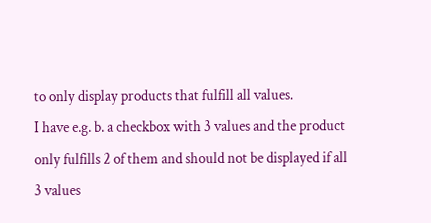to only display products that fulfill all values.
I have e.g. b. a checkbox with 3 values and the product only fulfills 2 of them and should not be displayed if all 3 values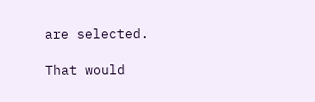are selected.

That would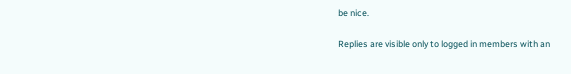be nice.

Replies are visible only to logged in members with an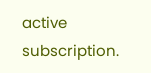active subscription.